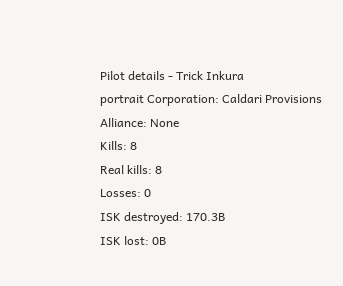Pilot details - Trick Inkura
portrait Corporation: Caldari Provisions
Alliance: None
Kills: 8
Real kills: 8
Losses: 0
ISK destroyed: 170.3B
ISK lost: 0B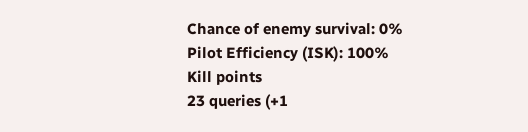Chance of enemy survival: 0%
Pilot Efficiency (ISK): 100%
Kill points
23 queries (+1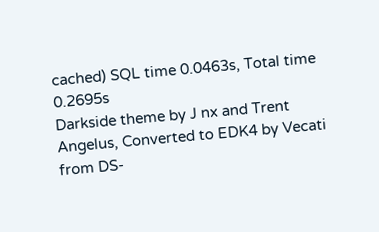cached) SQL time 0.0463s, Total time 0.2695s
Darkside theme by J nx and Trent Angelus, Converted to EDK4 by Vecati
from DS-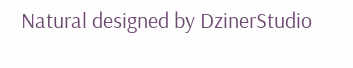Natural designed by DzinerStudio